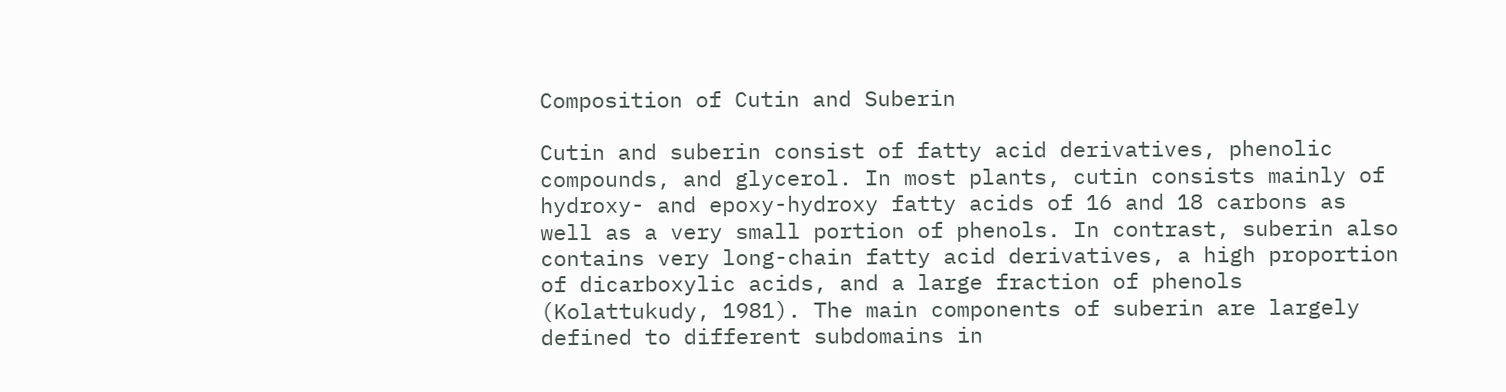Composition of Cutin and Suberin

Cutin and suberin consist of fatty acid derivatives, phenolic compounds, and glycerol. In most plants, cutin consists mainly of hydroxy- and epoxy-hydroxy fatty acids of 16 and 18 carbons as well as a very small portion of phenols. In contrast, suberin also contains very long-chain fatty acid derivatives, a high proportion of dicarboxylic acids, and a large fraction of phenols (Kolattukudy, 1981). The main components of suberin are largely defined to different subdomains in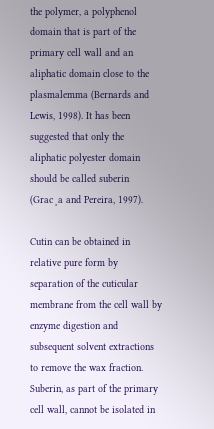the polymer, a polyphenol domain that is part of the primary cell wall and an aliphatic domain close to the plasmalemma (Bernards and Lewis, 1998). It has been suggested that only the aliphatic polyester domain should be called suberin (Grac¸a and Pereira, 1997).

Cutin can be obtained in relative pure form by separation of the cuticular membrane from the cell wall by enzyme digestion and subsequent solvent extractions to remove the wax fraction. Suberin, as part of the primary cell wall, cannot be isolated in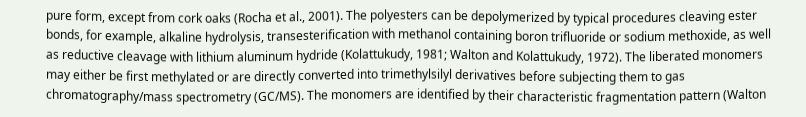pure form, except from cork oaks (Rocha et al., 2001). The polyesters can be depolymerized by typical procedures cleaving ester bonds, for example, alkaline hydrolysis, transesterification with methanol containing boron trifluoride or sodium methoxide, as well as reductive cleavage with lithium aluminum hydride (Kolattukudy, 1981; Walton and Kolattukudy, 1972). The liberated monomers may either be first methylated or are directly converted into trimethylsilyl derivatives before subjecting them to gas chromatography/mass spectrometry (GC/MS). The monomers are identified by their characteristic fragmentation pattern (Walton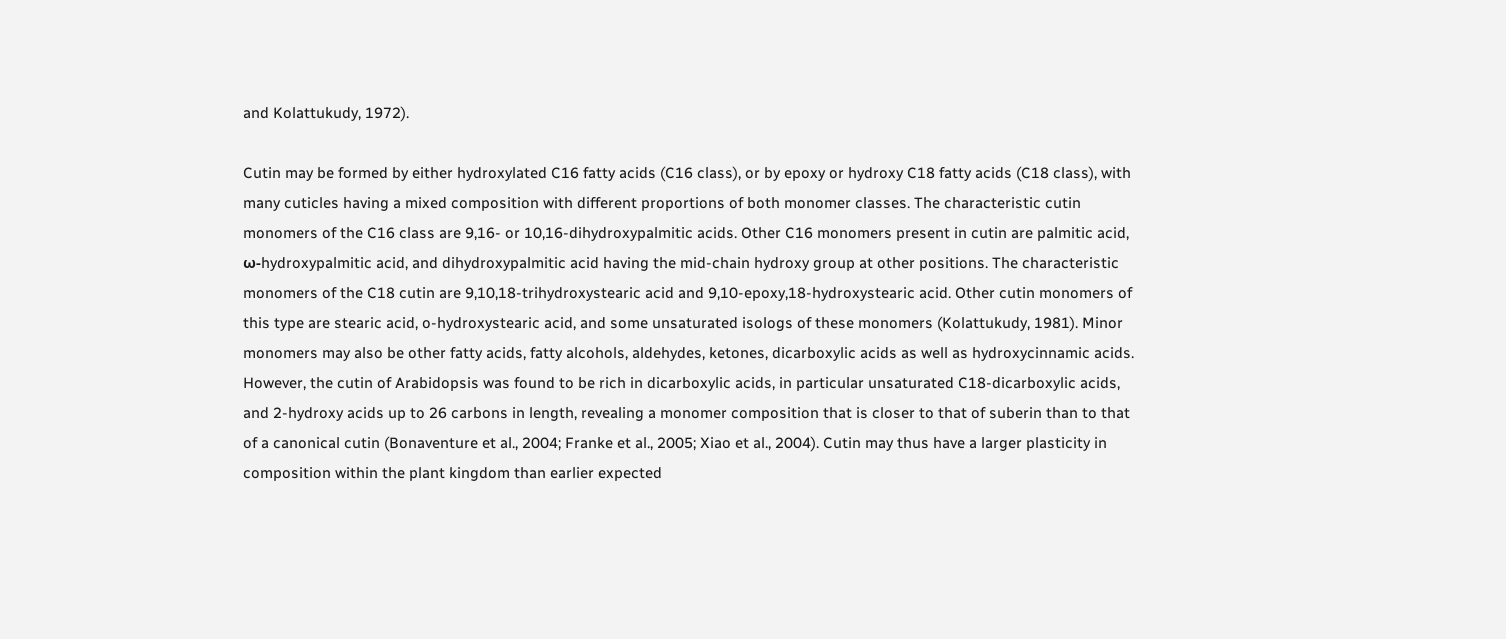and Kolattukudy, 1972).

Cutin may be formed by either hydroxylated C16 fatty acids (C16 class), or by epoxy or hydroxy C18 fatty acids (C18 class), with many cuticles having a mixed composition with different proportions of both monomer classes. The characteristic cutin monomers of the C16 class are 9,16- or 10,16-dihydroxypalmitic acids. Other C16 monomers present in cutin are palmitic acid, ω-hydroxypalmitic acid, and dihydroxypalmitic acid having the mid-chain hydroxy group at other positions. The characteristic monomers of the C18 cutin are 9,10,18-trihydroxystearic acid and 9,10-epoxy,18-hydroxystearic acid. Other cutin monomers of this type are stearic acid, o-hydroxystearic acid, and some unsaturated isologs of these monomers (Kolattukudy, 1981). Minor monomers may also be other fatty acids, fatty alcohols, aldehydes, ketones, dicarboxylic acids as well as hydroxycinnamic acids. However, the cutin of Arabidopsis was found to be rich in dicarboxylic acids, in particular unsaturated C18-dicarboxylic acids, and 2-hydroxy acids up to 26 carbons in length, revealing a monomer composition that is closer to that of suberin than to that of a canonical cutin (Bonaventure et al., 2004; Franke et al., 2005; Xiao et al., 2004). Cutin may thus have a larger plasticity in composition within the plant kingdom than earlier expected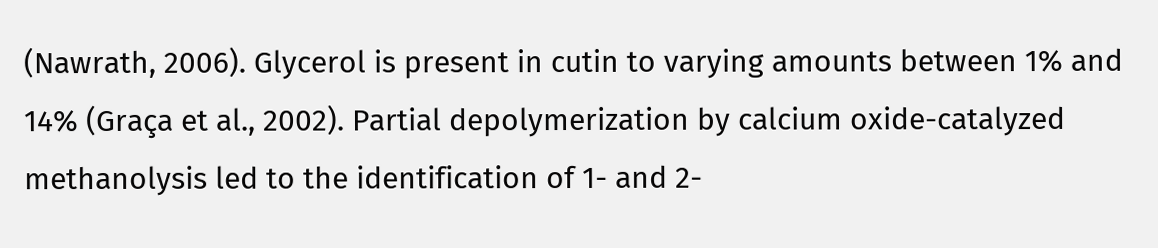(Nawrath, 2006). Glycerol is present in cutin to varying amounts between 1% and 14% (Graça et al., 2002). Partial depolymerization by calcium oxide-catalyzed methanolysis led to the identification of 1- and 2-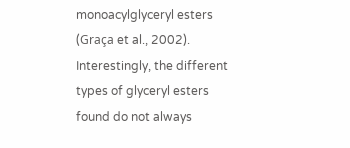monoacylglyceryl esters (Graça et al., 2002). Interestingly, the different types of glyceryl esters found do not always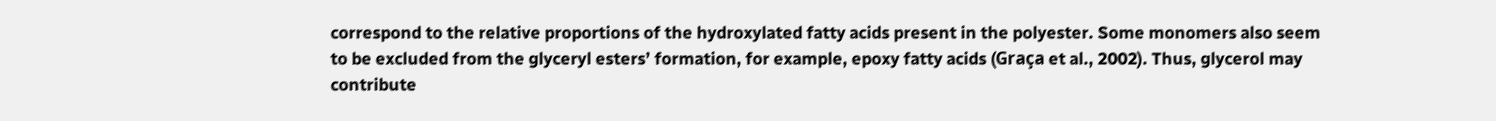correspond to the relative proportions of the hydroxylated fatty acids present in the polyester. Some monomers also seem to be excluded from the glyceryl esters’ formation, for example, epoxy fatty acids (Graça et al., 2002). Thus, glycerol may contribute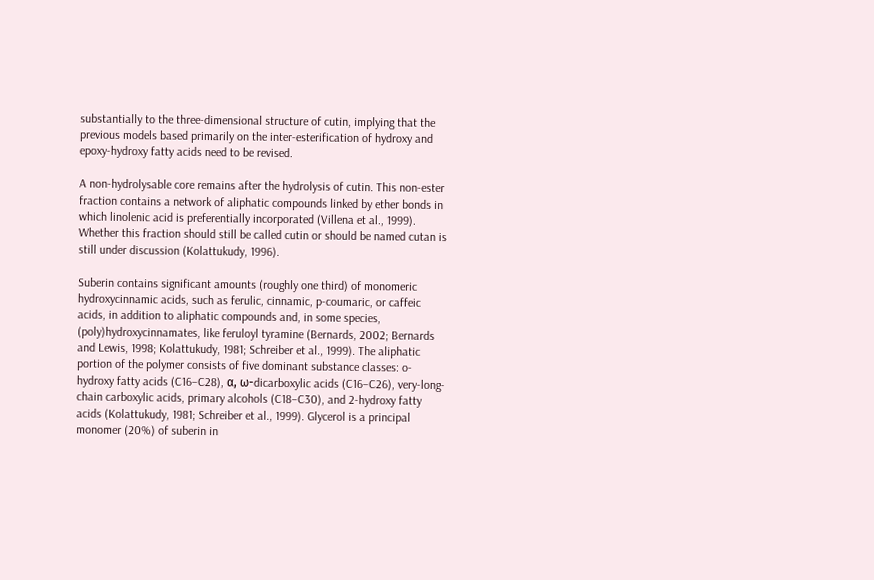substantially to the three-dimensional structure of cutin, implying that the previous models based primarily on the inter-esterification of hydroxy and epoxy-hydroxy fatty acids need to be revised.

A non-hydrolysable core remains after the hydrolysis of cutin. This non-ester fraction contains a network of aliphatic compounds linked by ether bonds in which linolenic acid is preferentially incorporated (Villena et al., 1999). Whether this fraction should still be called cutin or should be named cutan is still under discussion (Kolattukudy, 1996).

Suberin contains significant amounts (roughly one third) of monomeric hydroxycinnamic acids, such as ferulic, cinnamic, p-coumaric, or caffeic acids, in addition to aliphatic compounds and, in some species, (poly)hydroxycinnamates, like feruloyl tyramine (Bernards, 2002; Bernards and Lewis, 1998; Kolattukudy, 1981; Schreiber et al., 1999). The aliphatic portion of the polymer consists of five dominant substance classes: o-hydroxy fatty acids (C16–C28), α, ω-dicarboxylic acids (C16–C26), very-long-chain carboxylic acids, primary alcohols (C18–C30), and 2-hydroxy fatty acids (Kolattukudy, 1981; Schreiber et al., 1999). Glycerol is a principal monomer (20%) of suberin in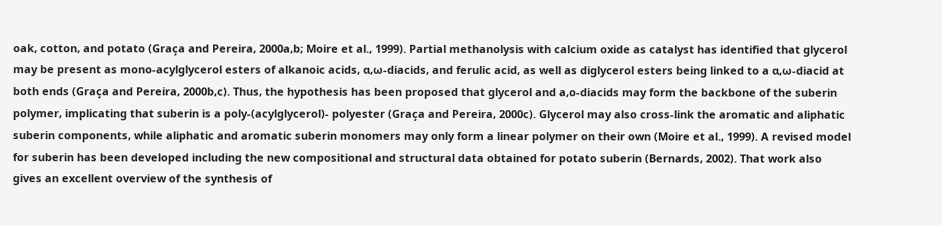oak, cotton, and potato (Graça and Pereira, 2000a,b; Moire et al., 1999). Partial methanolysis with calcium oxide as catalyst has identified that glycerol may be present as mono-acylglycerol esters of alkanoic acids, α,ω-diacids, and ferulic acid, as well as diglycerol esters being linked to a α,ω-diacid at both ends (Graça and Pereira, 2000b,c). Thus, the hypothesis has been proposed that glycerol and a,o-diacids may form the backbone of the suberin polymer, implicating that suberin is a poly-(acylglycerol)- polyester (Graça and Pereira, 2000c). Glycerol may also cross-link the aromatic and aliphatic suberin components, while aliphatic and aromatic suberin monomers may only form a linear polymer on their own (Moire et al., 1999). A revised model for suberin has been developed including the new compositional and structural data obtained for potato suberin (Bernards, 2002). That work also gives an excellent overview of the synthesis of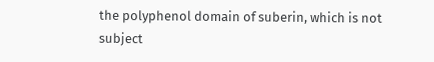the polyphenol domain of suberin, which is not subject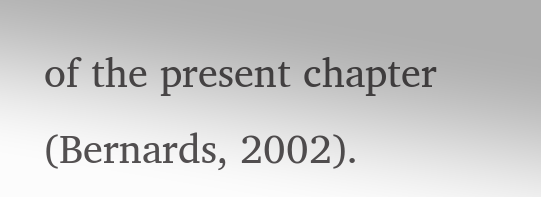of the present chapter (Bernards, 2002).